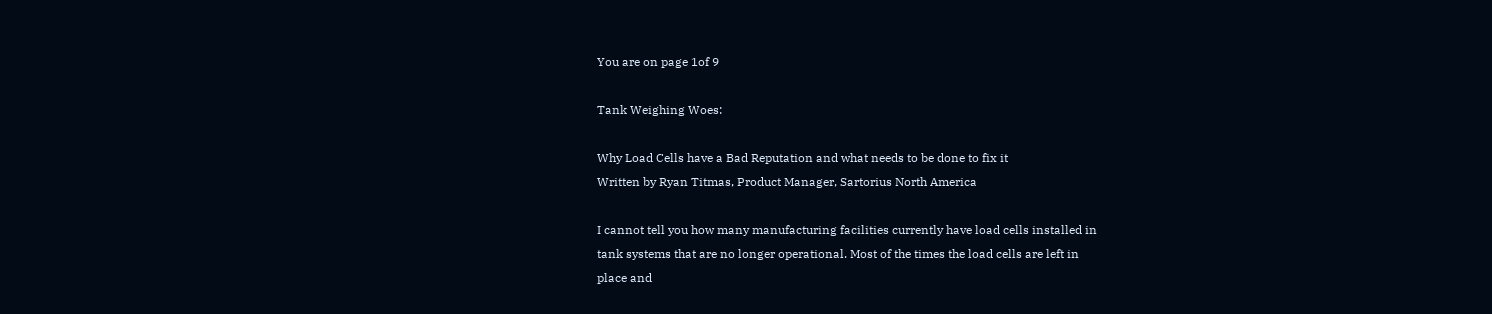You are on page 1of 9

Tank Weighing Woes:

Why Load Cells have a Bad Reputation and what needs to be done to fix it
Written by Ryan Titmas, Product Manager, Sartorius North America

I cannot tell you how many manufacturing facilities currently have load cells installed in
tank systems that are no longer operational. Most of the times the load cells are left in
place and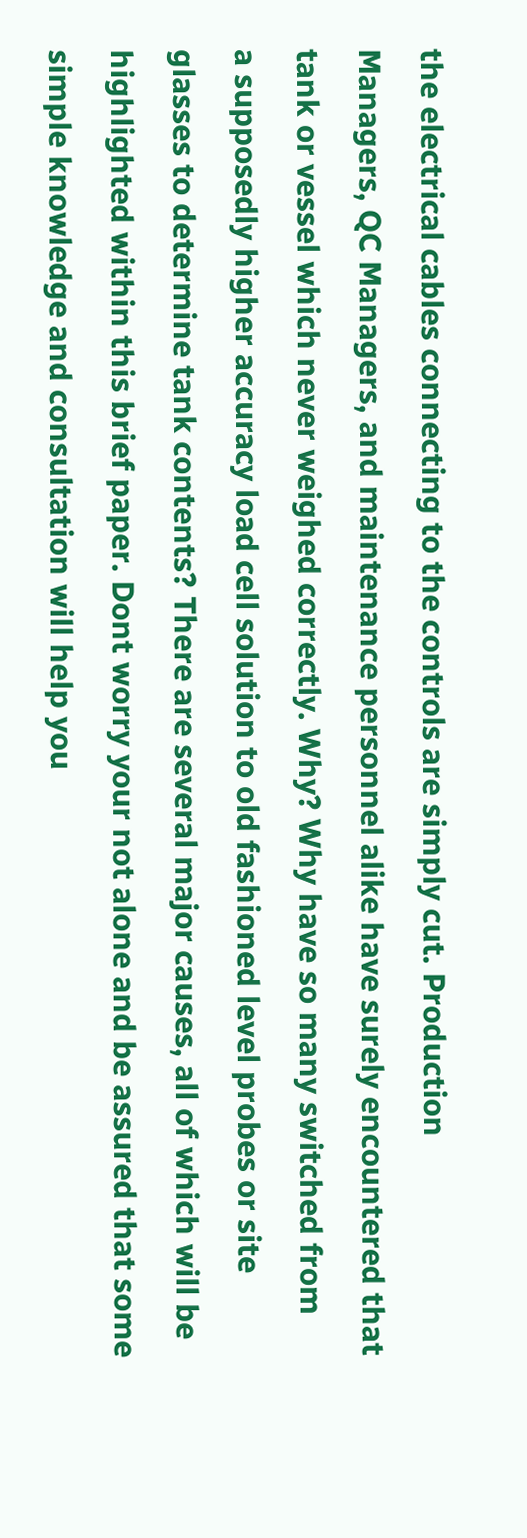the electrical cables connecting to the controls are simply cut. Production
Managers, QC Managers, and maintenance personnel alike have surely encountered that
tank or vessel which never weighed correctly. Why? Why have so many switched from
a supposedly higher accuracy load cell solution to old fashioned level probes or site
glasses to determine tank contents? There are several major causes, all of which will be
highlighted within this brief paper. Dont worry your not alone and be assured that some
simple knowledge and consultation will help you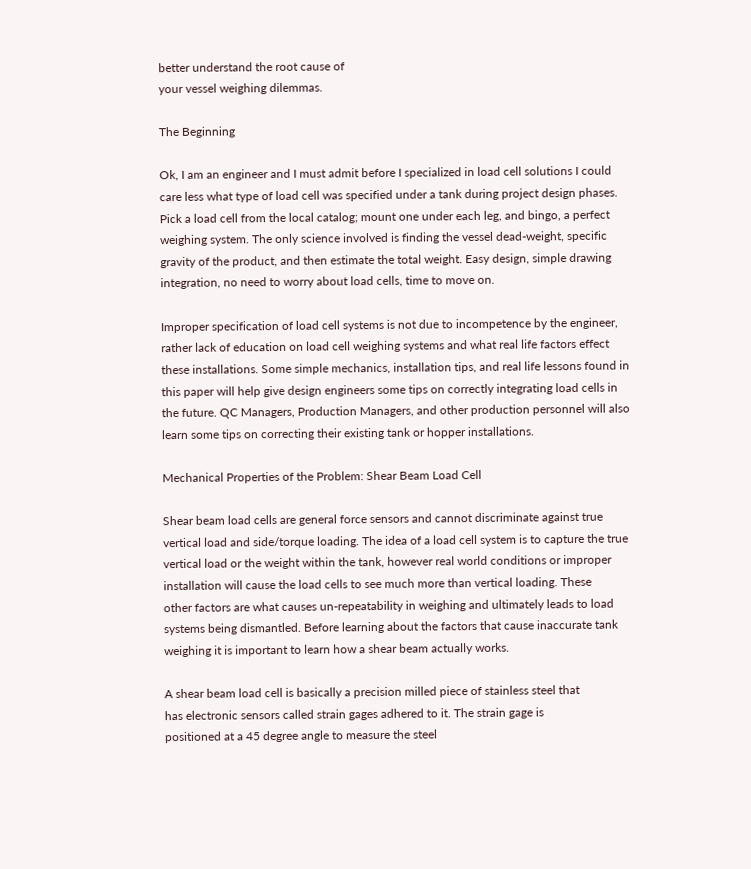better understand the root cause of
your vessel weighing dilemmas.

The Beginning

Ok, I am an engineer and I must admit before I specialized in load cell solutions I could
care less what type of load cell was specified under a tank during project design phases.
Pick a load cell from the local catalog; mount one under each leg, and bingo, a perfect
weighing system. The only science involved is finding the vessel dead-weight, specific
gravity of the product, and then estimate the total weight. Easy design, simple drawing
integration, no need to worry about load cells, time to move on.

Improper specification of load cell systems is not due to incompetence by the engineer,
rather lack of education on load cell weighing systems and what real life factors effect
these installations. Some simple mechanics, installation tips, and real life lessons found in
this paper will help give design engineers some tips on correctly integrating load cells in
the future. QC Managers, Production Managers, and other production personnel will also
learn some tips on correcting their existing tank or hopper installations.

Mechanical Properties of the Problem: Shear Beam Load Cell

Shear beam load cells are general force sensors and cannot discriminate against true
vertical load and side/torque loading. The idea of a load cell system is to capture the true
vertical load or the weight within the tank, however real world conditions or improper
installation will cause the load cells to see much more than vertical loading. These
other factors are what causes un-repeatability in weighing and ultimately leads to load
systems being dismantled. Before learning about the factors that cause inaccurate tank
weighing it is important to learn how a shear beam actually works.

A shear beam load cell is basically a precision milled piece of stainless steel that
has electronic sensors called strain gages adhered to it. The strain gage is
positioned at a 45 degree angle to measure the steel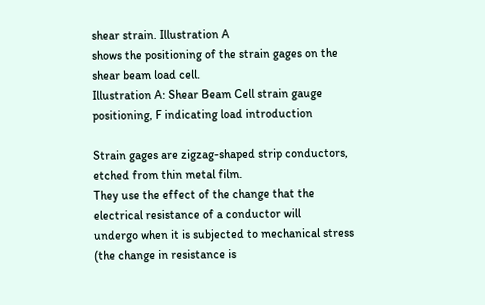shear strain. Illustration A
shows the positioning of the strain gages on the shear beam load cell.
Illustration A: Shear Beam Cell strain gauge
positioning, F indicating load introduction

Strain gages are zigzag-shaped strip conductors, etched from thin metal film.
They use the effect of the change that the electrical resistance of a conductor will
undergo when it is subjected to mechanical stress (the change in resistance is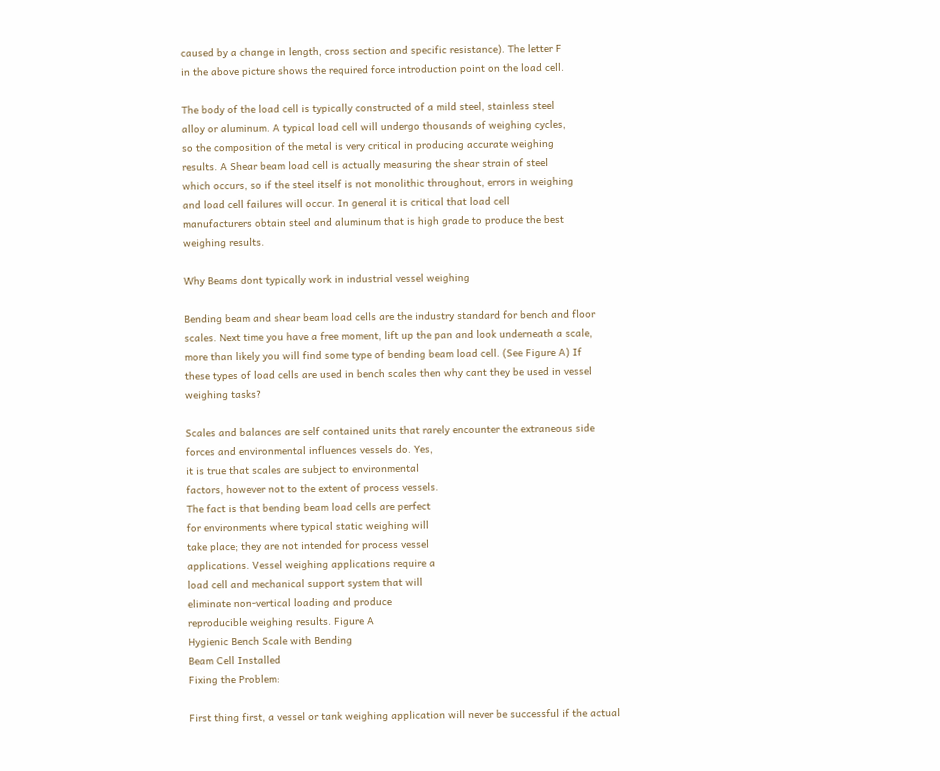caused by a change in length, cross section and specific resistance). The letter F
in the above picture shows the required force introduction point on the load cell.

The body of the load cell is typically constructed of a mild steel, stainless steel
alloy or aluminum. A typical load cell will undergo thousands of weighing cycles,
so the composition of the metal is very critical in producing accurate weighing
results. A Shear beam load cell is actually measuring the shear strain of steel
which occurs, so if the steel itself is not monolithic throughout, errors in weighing
and load cell failures will occur. In general it is critical that load cell
manufacturers obtain steel and aluminum that is high grade to produce the best
weighing results.

Why Beams dont typically work in industrial vessel weighing

Bending beam and shear beam load cells are the industry standard for bench and floor
scales. Next time you have a free moment, lift up the pan and look underneath a scale,
more than likely you will find some type of bending beam load cell. (See Figure A) If
these types of load cells are used in bench scales then why cant they be used in vessel
weighing tasks?

Scales and balances are self contained units that rarely encounter the extraneous side
forces and environmental influences vessels do. Yes,
it is true that scales are subject to environmental
factors, however not to the extent of process vessels.
The fact is that bending beam load cells are perfect
for environments where typical static weighing will
take place; they are not intended for process vessel
applications. Vessel weighing applications require a
load cell and mechanical support system that will
eliminate non-vertical loading and produce
reproducible weighing results. Figure A
Hygienic Bench Scale with Bending
Beam Cell Installed
Fixing the Problem:

First thing first, a vessel or tank weighing application will never be successful if the actual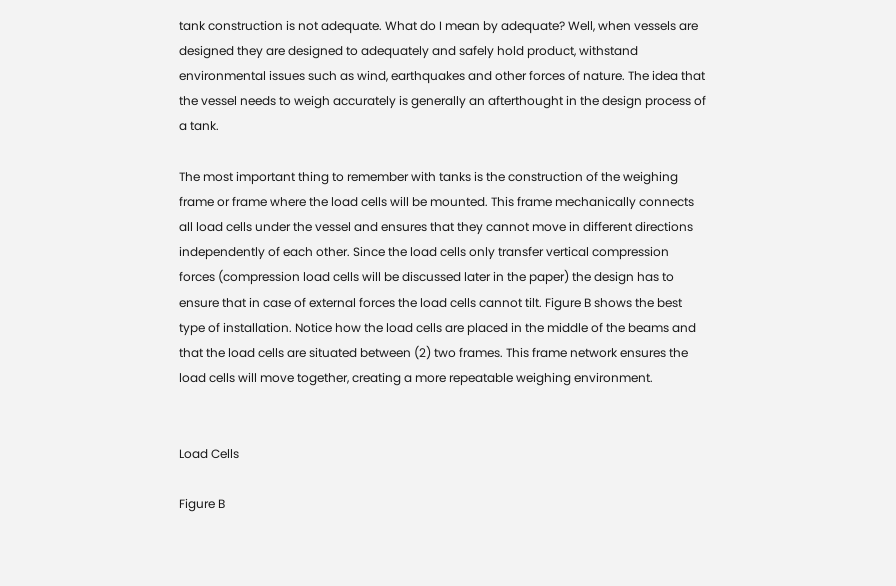tank construction is not adequate. What do I mean by adequate? Well, when vessels are
designed they are designed to adequately and safely hold product, withstand
environmental issues such as wind, earthquakes and other forces of nature. The idea that
the vessel needs to weigh accurately is generally an afterthought in the design process of
a tank.

The most important thing to remember with tanks is the construction of the weighing
frame or frame where the load cells will be mounted. This frame mechanically connects
all load cells under the vessel and ensures that they cannot move in different directions
independently of each other. Since the load cells only transfer vertical compression
forces (compression load cells will be discussed later in the paper) the design has to
ensure that in case of external forces the load cells cannot tilt. Figure B shows the best
type of installation. Notice how the load cells are placed in the middle of the beams and
that the load cells are situated between (2) two frames. This frame network ensures the
load cells will move together, creating a more repeatable weighing environment.


Load Cells

Figure B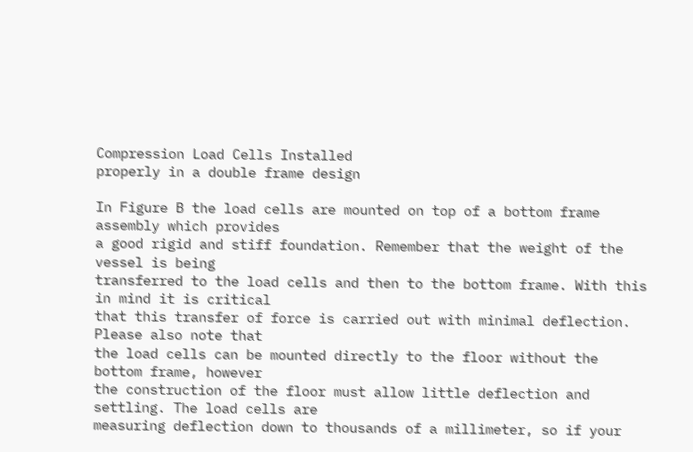Compression Load Cells Installed
properly in a double frame design

In Figure B the load cells are mounted on top of a bottom frame assembly which provides
a good rigid and stiff foundation. Remember that the weight of the vessel is being
transferred to the load cells and then to the bottom frame. With this in mind it is critical
that this transfer of force is carried out with minimal deflection. Please also note that
the load cells can be mounted directly to the floor without the bottom frame, however
the construction of the floor must allow little deflection and settling. The load cells are
measuring deflection down to thousands of a millimeter, so if your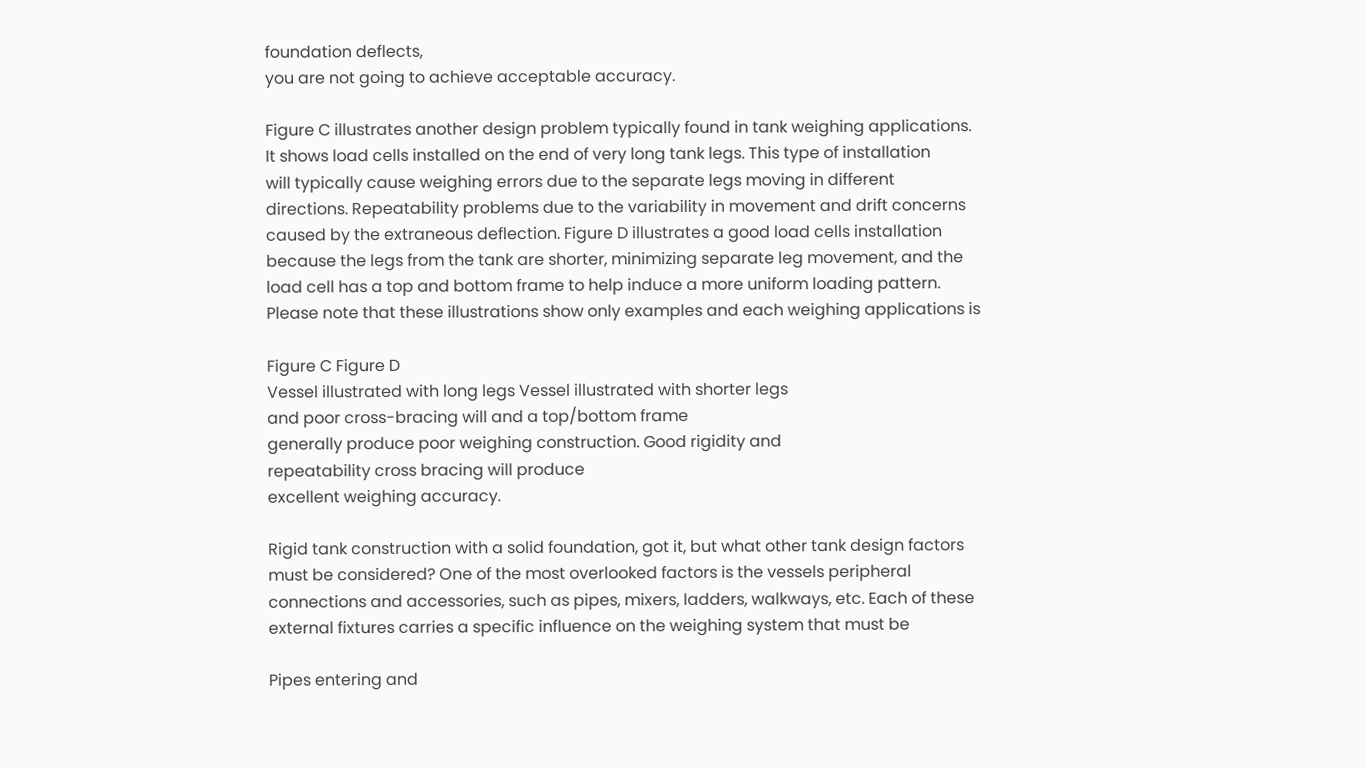foundation deflects,
you are not going to achieve acceptable accuracy.

Figure C illustrates another design problem typically found in tank weighing applications.
It shows load cells installed on the end of very long tank legs. This type of installation
will typically cause weighing errors due to the separate legs moving in different
directions. Repeatability problems due to the variability in movement and drift concerns
caused by the extraneous deflection. Figure D illustrates a good load cells installation
because the legs from the tank are shorter, minimizing separate leg movement, and the
load cell has a top and bottom frame to help induce a more uniform loading pattern.
Please note that these illustrations show only examples and each weighing applications is

Figure C Figure D
Vessel illustrated with long legs Vessel illustrated with shorter legs
and poor cross-bracing will and a top/bottom frame
generally produce poor weighing construction. Good rigidity and
repeatability cross bracing will produce
excellent weighing accuracy.

Rigid tank construction with a solid foundation, got it, but what other tank design factors
must be considered? One of the most overlooked factors is the vessels peripheral
connections and accessories, such as pipes, mixers, ladders, walkways, etc. Each of these
external fixtures carries a specific influence on the weighing system that must be

Pipes entering and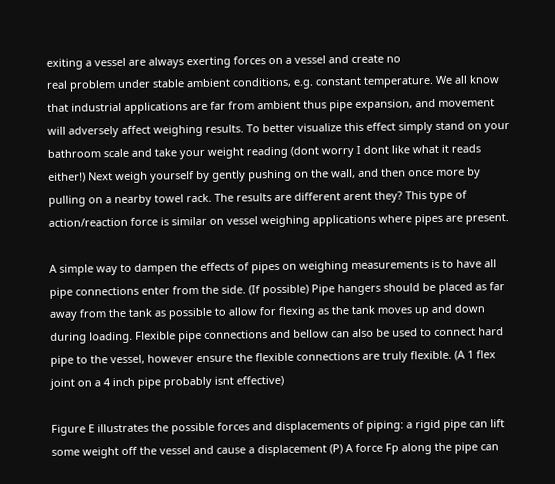exiting a vessel are always exerting forces on a vessel and create no
real problem under stable ambient conditions, e.g. constant temperature. We all know
that industrial applications are far from ambient thus pipe expansion, and movement
will adversely affect weighing results. To better visualize this effect simply stand on your
bathroom scale and take your weight reading (dont worry I dont like what it reads
either!) Next weigh yourself by gently pushing on the wall, and then once more by
pulling on a nearby towel rack. The results are different arent they? This type of
action/reaction force is similar on vessel weighing applications where pipes are present.

A simple way to dampen the effects of pipes on weighing measurements is to have all
pipe connections enter from the side. (If possible) Pipe hangers should be placed as far
away from the tank as possible to allow for flexing as the tank moves up and down
during loading. Flexible pipe connections and bellow can also be used to connect hard
pipe to the vessel, however ensure the flexible connections are truly flexible. (A 1 flex
joint on a 4 inch pipe probably isnt effective)

Figure E illustrates the possible forces and displacements of piping: a rigid pipe can lift
some weight off the vessel and cause a displacement (P) A force Fp along the pipe can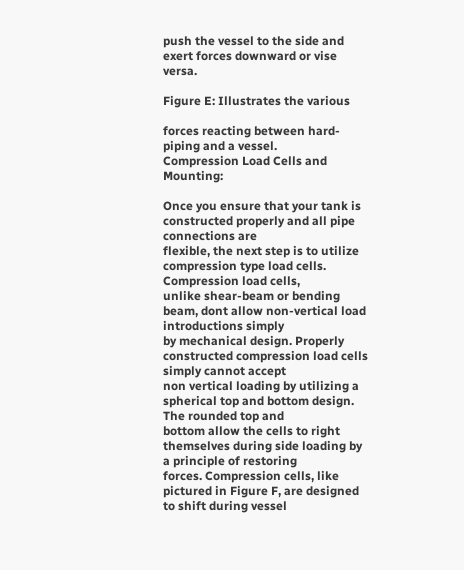push the vessel to the side and exert forces downward or vise versa.

Figure E: Illustrates the various

forces reacting between hard-
piping and a vessel.
Compression Load Cells and Mounting:

Once you ensure that your tank is constructed properly and all pipe connections are
flexible, the next step is to utilize compression type load cells. Compression load cells,
unlike shear-beam or bending beam, dont allow non-vertical load introductions simply
by mechanical design. Properly constructed compression load cells simply cannot accept
non vertical loading by utilizing a spherical top and bottom design. The rounded top and
bottom allow the cells to right themselves during side loading by a principle of restoring
forces. Compression cells, like pictured in Figure F, are designed to shift during vessel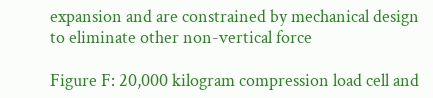expansion and are constrained by mechanical design to eliminate other non-vertical force

Figure F: 20,000 kilogram compression load cell and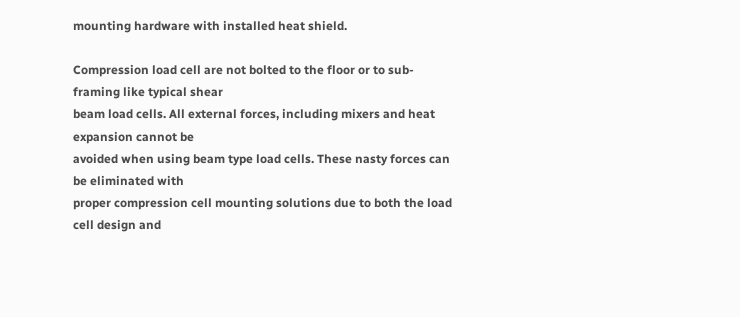mounting hardware with installed heat shield.

Compression load cell are not bolted to the floor or to sub-framing like typical shear
beam load cells. All external forces, including mixers and heat expansion cannot be
avoided when using beam type load cells. These nasty forces can be eliminated with
proper compression cell mounting solutions due to both the load cell design and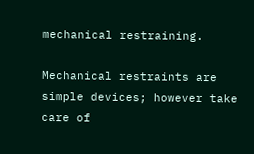mechanical restraining.

Mechanical restraints are simple devices; however take care of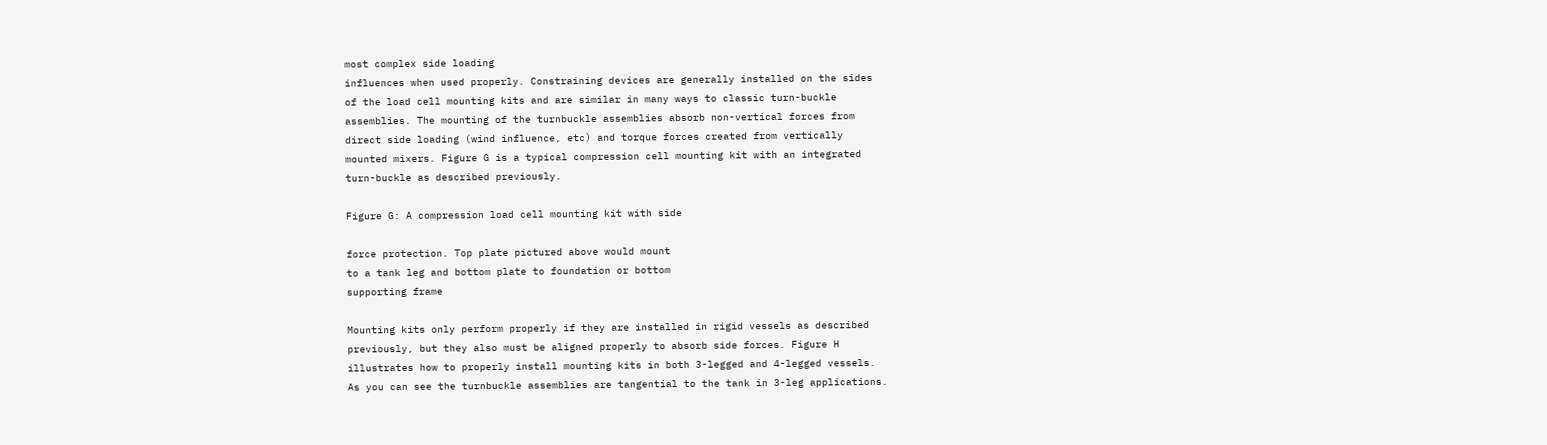most complex side loading
influences when used properly. Constraining devices are generally installed on the sides
of the load cell mounting kits and are similar in many ways to classic turn-buckle
assemblies. The mounting of the turnbuckle assemblies absorb non-vertical forces from
direct side loading (wind influence, etc) and torque forces created from vertically
mounted mixers. Figure G is a typical compression cell mounting kit with an integrated
turn-buckle as described previously.

Figure G: A compression load cell mounting kit with side

force protection. Top plate pictured above would mount
to a tank leg and bottom plate to foundation or bottom
supporting frame

Mounting kits only perform properly if they are installed in rigid vessels as described
previously, but they also must be aligned properly to absorb side forces. Figure H
illustrates how to properly install mounting kits in both 3-legged and 4-legged vessels.
As you can see the turnbuckle assemblies are tangential to the tank in 3-leg applications.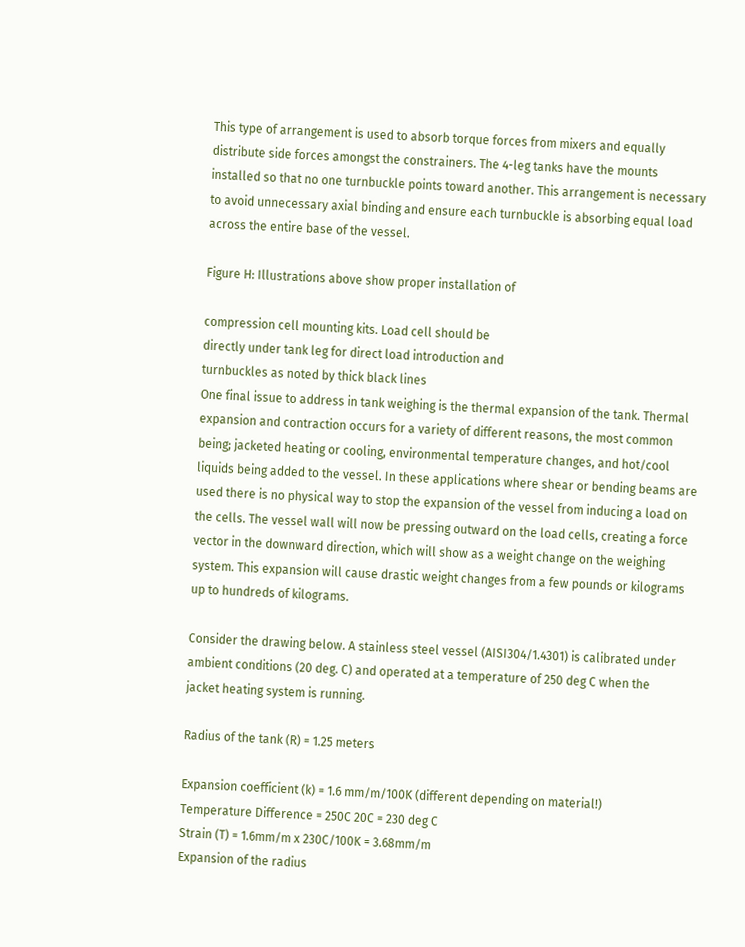This type of arrangement is used to absorb torque forces from mixers and equally
distribute side forces amongst the constrainers. The 4-leg tanks have the mounts
installed so that no one turnbuckle points toward another. This arrangement is necessary
to avoid unnecessary axial binding and ensure each turnbuckle is absorbing equal load
across the entire base of the vessel.

Figure H: Illustrations above show proper installation of

compression cell mounting kits. Load cell should be
directly under tank leg for direct load introduction and
turnbuckles as noted by thick black lines
One final issue to address in tank weighing is the thermal expansion of the tank. Thermal
expansion and contraction occurs for a variety of different reasons, the most common
being; jacketed heating or cooling, environmental temperature changes, and hot/cool
liquids being added to the vessel. In these applications where shear or bending beams are
used there is no physical way to stop the expansion of the vessel from inducing a load on
the cells. The vessel wall will now be pressing outward on the load cells, creating a force
vector in the downward direction, which will show as a weight change on the weighing
system. This expansion will cause drastic weight changes from a few pounds or kilograms
up to hundreds of kilograms.

Consider the drawing below. A stainless steel vessel (AISI304/1.4301) is calibrated under
ambient conditions (20 deg. C) and operated at a temperature of 250 deg C when the
jacket heating system is running.

Radius of the tank (R) = 1.25 meters

Expansion coefficient (k) = 1.6 mm/m/100K (different depending on material!)
Temperature Difference = 250C 20C = 230 deg C
Strain (T) = 1.6mm/m x 230C/100K = 3.68mm/m
Expansion of the radius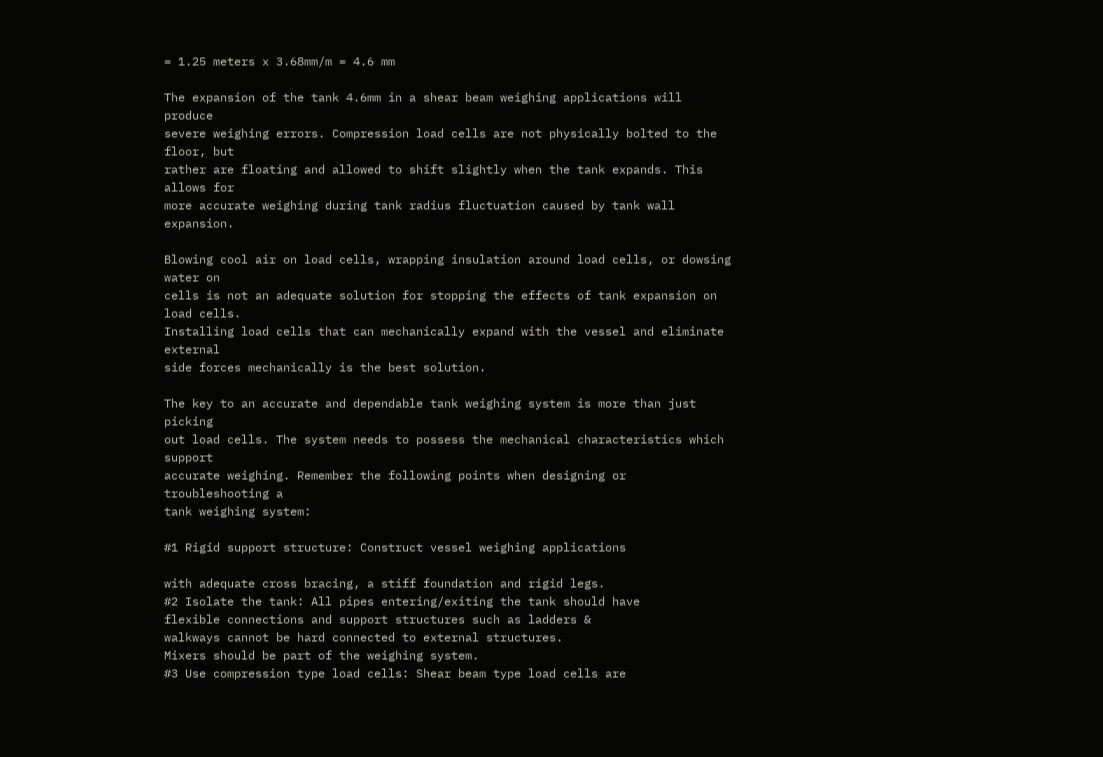= 1.25 meters x 3.68mm/m = 4.6 mm

The expansion of the tank 4.6mm in a shear beam weighing applications will produce
severe weighing errors. Compression load cells are not physically bolted to the floor, but
rather are floating and allowed to shift slightly when the tank expands. This allows for
more accurate weighing during tank radius fluctuation caused by tank wall expansion.

Blowing cool air on load cells, wrapping insulation around load cells, or dowsing water on
cells is not an adequate solution for stopping the effects of tank expansion on load cells.
Installing load cells that can mechanically expand with the vessel and eliminate external
side forces mechanically is the best solution.

The key to an accurate and dependable tank weighing system is more than just picking
out load cells. The system needs to possess the mechanical characteristics which support
accurate weighing. Remember the following points when designing or troubleshooting a
tank weighing system:

#1 Rigid support structure: Construct vessel weighing applications

with adequate cross bracing, a stiff foundation and rigid legs.
#2 Isolate the tank: All pipes entering/exiting the tank should have
flexible connections and support structures such as ladders &
walkways cannot be hard connected to external structures.
Mixers should be part of the weighing system.
#3 Use compression type load cells: Shear beam type load cells are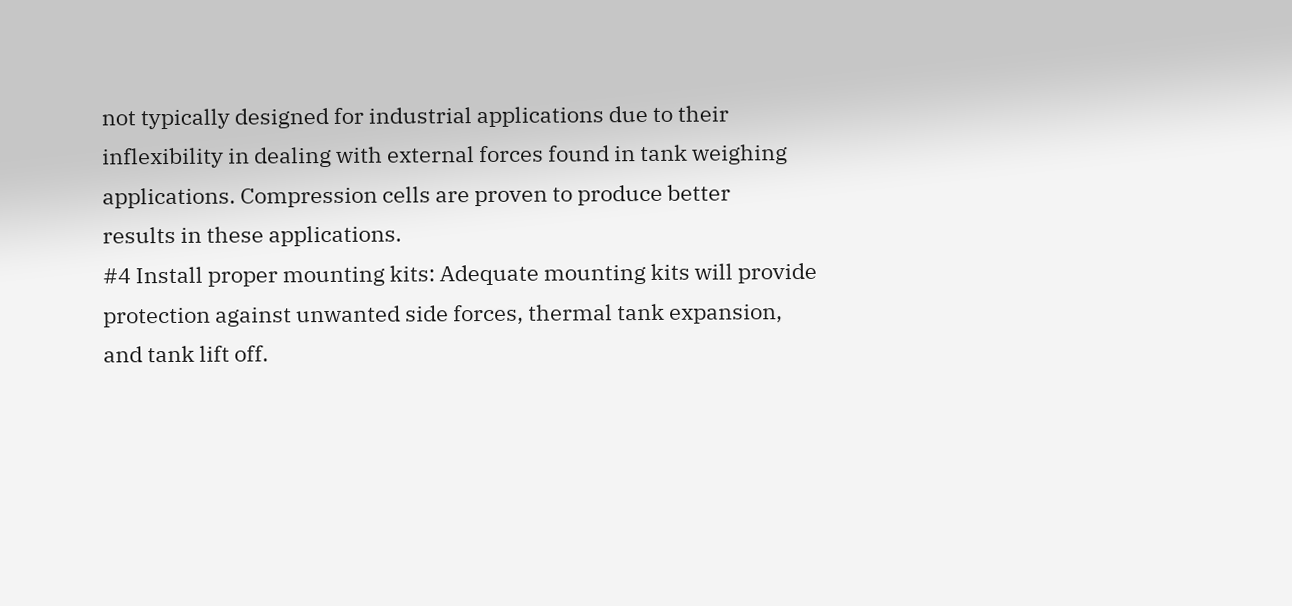not typically designed for industrial applications due to their
inflexibility in dealing with external forces found in tank weighing
applications. Compression cells are proven to produce better
results in these applications.
#4 Install proper mounting kits: Adequate mounting kits will provide
protection against unwanted side forces, thermal tank expansion,
and tank lift off.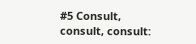#5 Consult, consult, consult: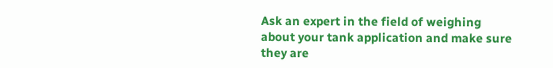Ask an expert in the field of weighing
about your tank application and make sure they are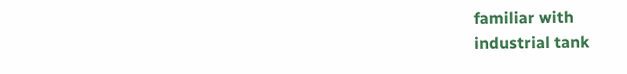familiar with
industrial tank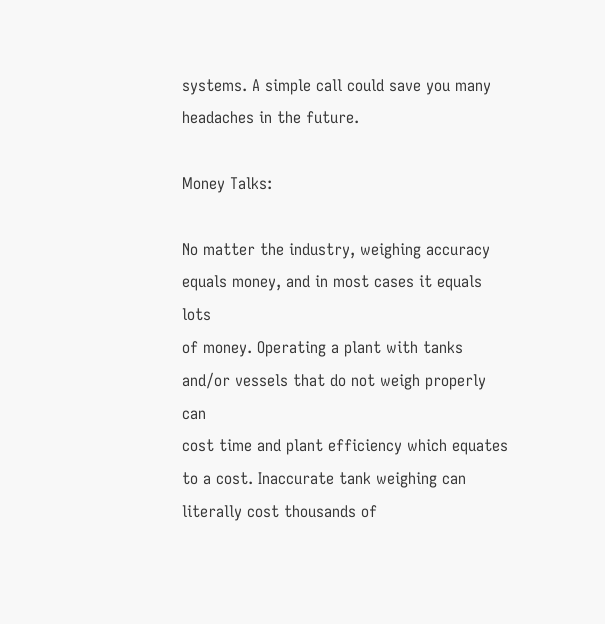systems. A simple call could save you many
headaches in the future.

Money Talks:

No matter the industry, weighing accuracy equals money, and in most cases it equals lots
of money. Operating a plant with tanks and/or vessels that do not weigh properly can
cost time and plant efficiency which equates to a cost. Inaccurate tank weighing can
literally cost thousands of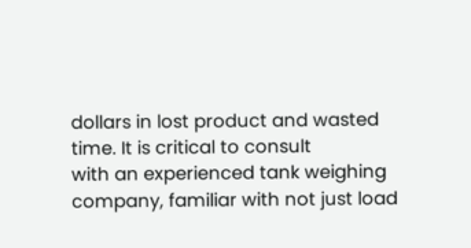dollars in lost product and wasted time. It is critical to consult
with an experienced tank weighing company, familiar with not just load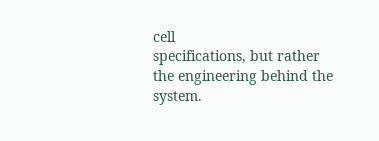cell
specifications, but rather the engineering behind the system.